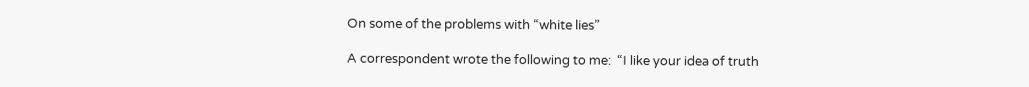On some of the problems with “white lies”

A correspondent wrote the following to me:  “I like your idea of truth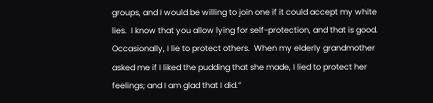groups, and I would be willing to join one if it could accept my white lies.  I know that you allow lying for self-protection, and that is good.  Occasionally, I lie to protect others.  When my elderly grandmother asked me if I liked the pudding that she made, I lied to protect her feelings; and I am glad that I did.”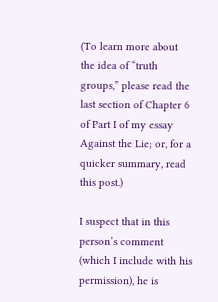(To learn more about the idea of “truth groups,” please read the last section of Chapter 6 of Part I of my essay Against the Lie; or, for a quicker summary, read this post.)

I suspect that in this person’s comment (which I include with his permission), he is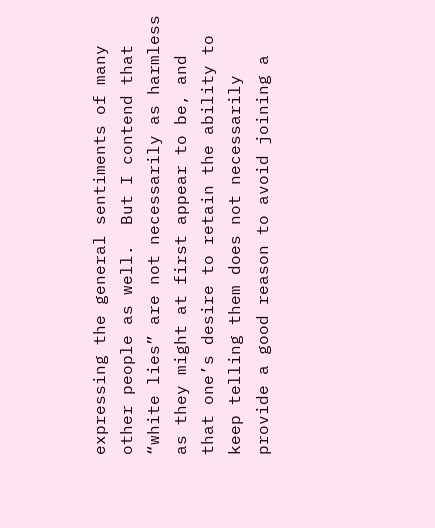expressing the general sentiments of many other people as well.  But I contend that “white lies” are not necessarily as harmless as they might at first appear to be, and that one’s desire to retain the ability to keep telling them does not necessarily provide a good reason to avoid joining a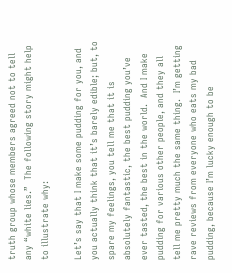truth group whose members agreed not to tell any “white lies.”  The following story might help to illustrate why:

Let’s say that I make some pudding for you, and you actually think that it’s barely edible; but, to spare my feelings, you tell me that it is absolutely fantastic, the best pudding you’ve ever tasted, the best in the world.  And I make pudding for various other people, and they all tell me pretty much the same thing.  I’m getting rave reviews from everyone who eats my bad pudding, because I’m lucky enough to be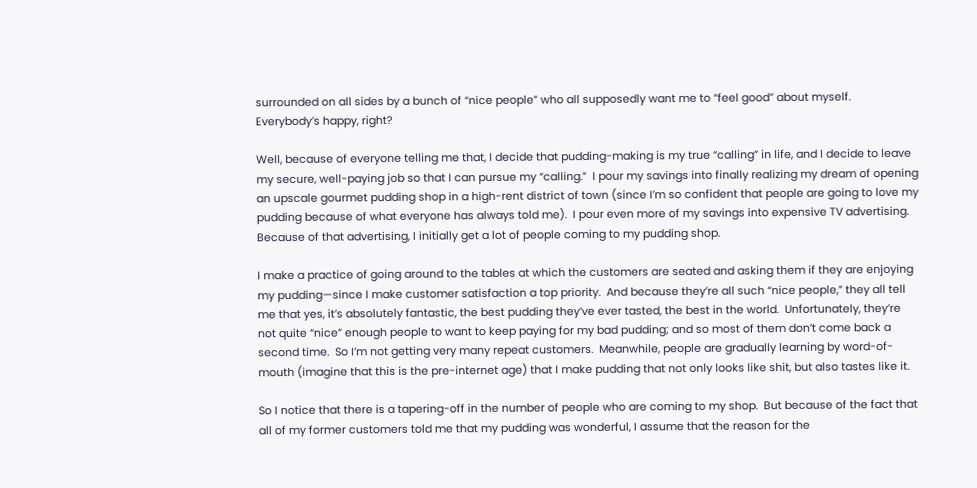surrounded on all sides by a bunch of “nice people” who all supposedly want me to “feel good” about myself.  Everybody’s happy, right?

Well, because of everyone telling me that, I decide that pudding-making is my true “calling” in life, and I decide to leave my secure, well-paying job so that I can pursue my “calling.”  I pour my savings into finally realizing my dream of opening an upscale gourmet pudding shop in a high-rent district of town (since I’m so confident that people are going to love my pudding because of what everyone has always told me).  I pour even more of my savings into expensive TV advertising.  Because of that advertising, I initially get a lot of people coming to my pudding shop.

I make a practice of going around to the tables at which the customers are seated and asking them if they are enjoying my pudding—since I make customer satisfaction a top priority.  And because they’re all such “nice people,” they all tell me that yes, it’s absolutely fantastic, the best pudding they’ve ever tasted, the best in the world.  Unfortunately, they’re not quite “nice” enough people to want to keep paying for my bad pudding; and so most of them don’t come back a second time.  So I’m not getting very many repeat customers.  Meanwhile, people are gradually learning by word-of-mouth (imagine that this is the pre-internet age) that I make pudding that not only looks like shit, but also tastes like it.

So I notice that there is a tapering-off in the number of people who are coming to my shop.  But because of the fact that all of my former customers told me that my pudding was wonderful, I assume that the reason for the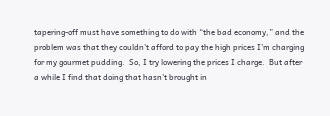tapering-off must have something to do with “the bad economy,” and the problem was that they couldn’t afford to pay the high prices I’m charging for my gourmet pudding.  So, I try lowering the prices I charge.  But after a while I find that doing that hasn’t brought in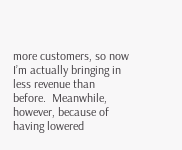more customers, so now I’m actually bringing in less revenue than before.  Meanwhile, however, because of having lowered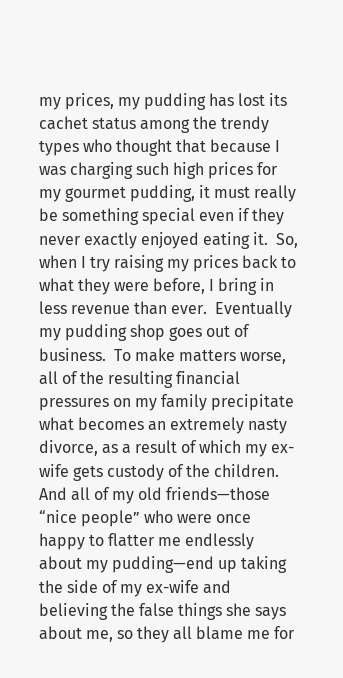my prices, my pudding has lost its cachet status among the trendy types who thought that because I was charging such high prices for my gourmet pudding, it must really be something special even if they never exactly enjoyed eating it.  So, when I try raising my prices back to what they were before, I bring in less revenue than ever.  Eventually my pudding shop goes out of business.  To make matters worse, all of the resulting financial pressures on my family precipitate what becomes an extremely nasty divorce, as a result of which my ex-wife gets custody of the children.  And all of my old friends—those “nice people” who were once happy to flatter me endlessly about my pudding—end up taking the side of my ex-wife and believing the false things she says about me, so they all blame me for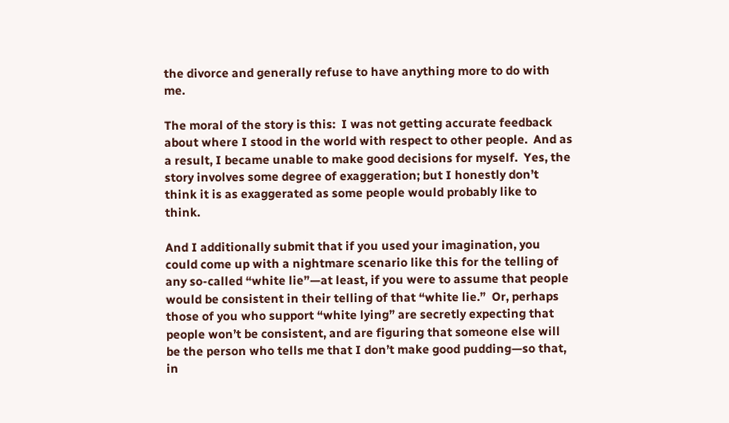the divorce and generally refuse to have anything more to do with me.

The moral of the story is this:  I was not getting accurate feedback about where I stood in the world with respect to other people.  And as a result, I became unable to make good decisions for myself.  Yes, the story involves some degree of exaggeration; but I honestly don’t think it is as exaggerated as some people would probably like to think.

And I additionally submit that if you used your imagination, you could come up with a nightmare scenario like this for the telling of any so-called “white lie”—at least, if you were to assume that people would be consistent in their telling of that “white lie.”  Or, perhaps those of you who support “white lying” are secretly expecting that people won’t be consistent, and are figuring that someone else will be the person who tells me that I don’t make good pudding—so that, in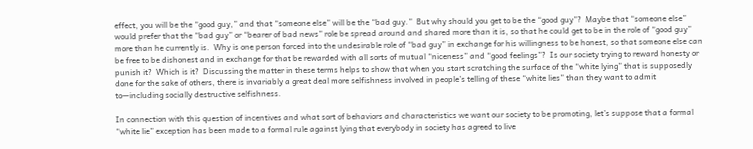effect, you will be the “good guy,” and that “someone else” will be the “bad guy.”  But why should you get to be the “good guy”?  Maybe that “someone else” would prefer that the “bad guy” or “bearer of bad news” role be spread around and shared more than it is, so that he could get to be in the role of “good guy” more than he currently is.  Why is one person forced into the undesirable role of “bad guy” in exchange for his willingness to be honest, so that someone else can be free to be dishonest and in exchange for that be rewarded with all sorts of mutual “niceness” and “good feelings”?  Is our society trying to reward honesty or punish it?  Which is it?  Discussing the matter in these terms helps to show that when you start scratching the surface of the “white lying” that is supposedly done for the sake of others, there is invariably a great deal more selfishness involved in people’s telling of these “white lies” than they want to admit to—including socially destructive selfishness.

In connection with this question of incentives and what sort of behaviors and characteristics we want our society to be promoting, let’s suppose that a formal “white lie” exception has been made to a formal rule against lying that everybody in society has agreed to live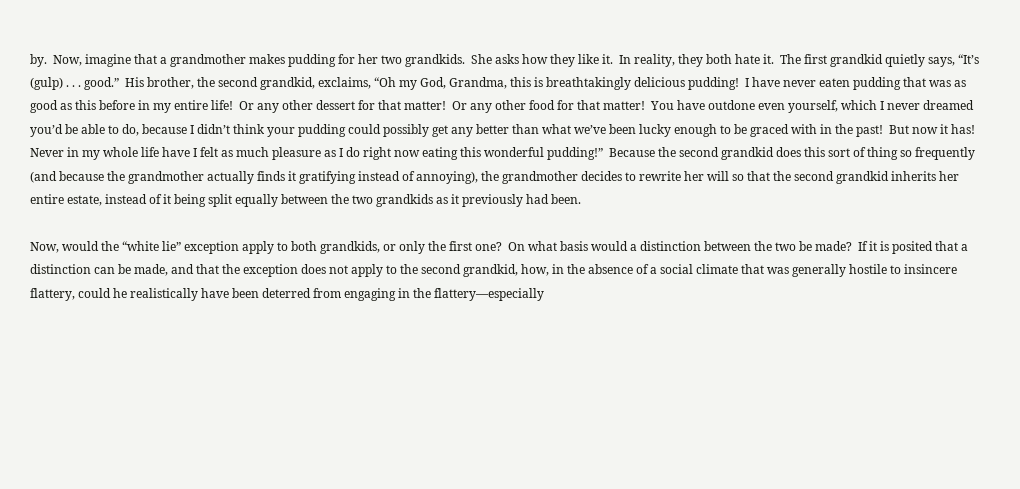by.  Now, imagine that a grandmother makes pudding for her two grandkids.  She asks how they like it.  In reality, they both hate it.  The first grandkid quietly says, “It’s (gulp) . . . good.”  His brother, the second grandkid, exclaims, “Oh my God, Grandma, this is breathtakingly delicious pudding!  I have never eaten pudding that was as good as this before in my entire life!  Or any other dessert for that matter!  Or any other food for that matter!  You have outdone even yourself, which I never dreamed you’d be able to do, because I didn’t think your pudding could possibly get any better than what we’ve been lucky enough to be graced with in the past!  But now it has!  Never in my whole life have I felt as much pleasure as I do right now eating this wonderful pudding!”  Because the second grandkid does this sort of thing so frequently (and because the grandmother actually finds it gratifying instead of annoying), the grandmother decides to rewrite her will so that the second grandkid inherits her entire estate, instead of it being split equally between the two grandkids as it previously had been.

Now, would the “white lie” exception apply to both grandkids, or only the first one?  On what basis would a distinction between the two be made?  If it is posited that a distinction can be made, and that the exception does not apply to the second grandkid, how, in the absence of a social climate that was generally hostile to insincere flattery, could he realistically have been deterred from engaging in the flattery—especially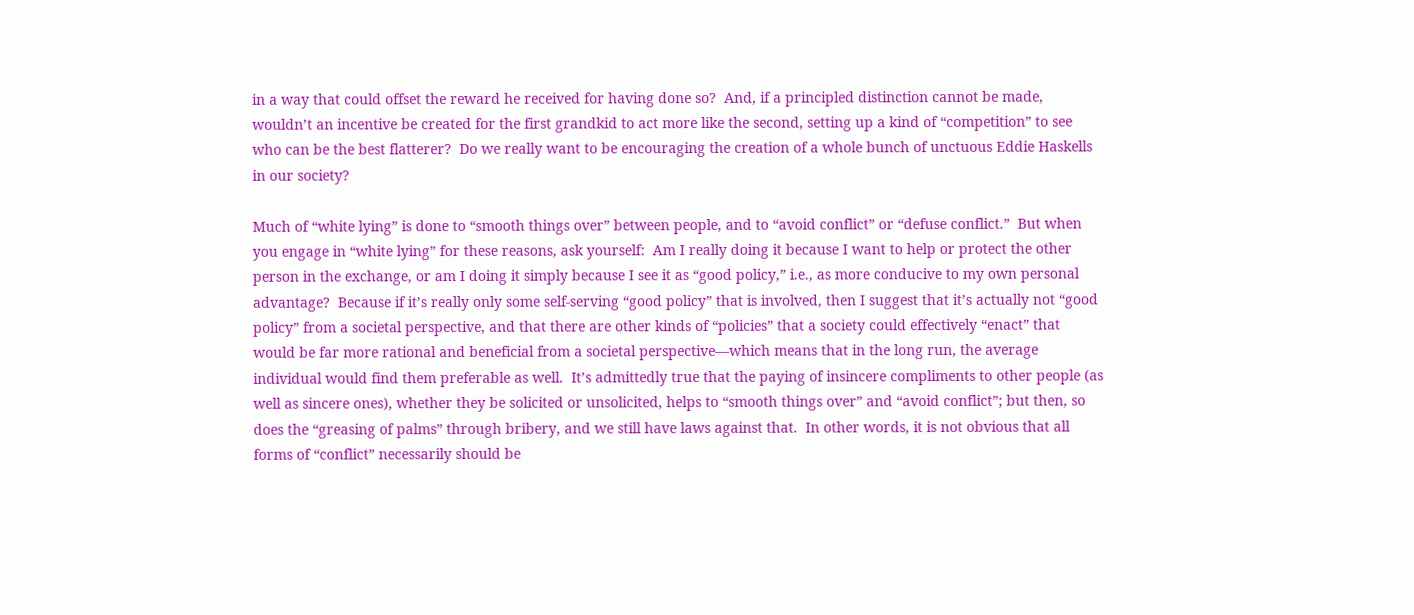in a way that could offset the reward he received for having done so?  And, if a principled distinction cannot be made, wouldn’t an incentive be created for the first grandkid to act more like the second, setting up a kind of “competition” to see who can be the best flatterer?  Do we really want to be encouraging the creation of a whole bunch of unctuous Eddie Haskells in our society?

Much of “white lying” is done to “smooth things over” between people, and to “avoid conflict” or “defuse conflict.”  But when you engage in “white lying” for these reasons, ask yourself:  Am I really doing it because I want to help or protect the other person in the exchange, or am I doing it simply because I see it as “good policy,” i.e., as more conducive to my own personal advantage?  Because if it’s really only some self-serving “good policy” that is involved, then I suggest that it’s actually not “good policy” from a societal perspective, and that there are other kinds of “policies” that a society could effectively “enact” that would be far more rational and beneficial from a societal perspective—which means that in the long run, the average individual would find them preferable as well.  It’s admittedly true that the paying of insincere compliments to other people (as well as sincere ones), whether they be solicited or unsolicited, helps to “smooth things over” and “avoid conflict”; but then, so does the “greasing of palms” through bribery, and we still have laws against that.  In other words, it is not obvious that all forms of “conflict” necessarily should be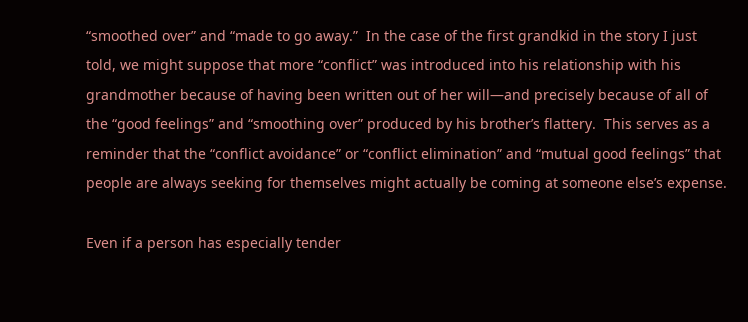“smoothed over” and “made to go away.”  In the case of the first grandkid in the story I just told, we might suppose that more “conflict” was introduced into his relationship with his grandmother because of having been written out of her will—and precisely because of all of the “good feelings” and “smoothing over” produced by his brother’s flattery.  This serves as a reminder that the “conflict avoidance” or “conflict elimination” and “mutual good feelings” that people are always seeking for themselves might actually be coming at someone else’s expense.

Even if a person has especially tender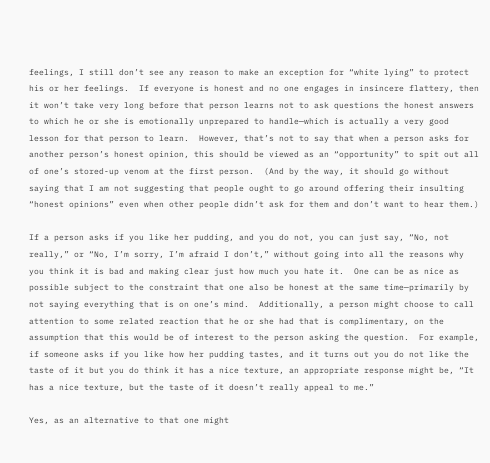feelings, I still don’t see any reason to make an exception for “white lying” to protect his or her feelings.  If everyone is honest and no one engages in insincere flattery, then it won’t take very long before that person learns not to ask questions the honest answers to which he or she is emotionally unprepared to handle—which is actually a very good lesson for that person to learn.  However, that’s not to say that when a person asks for another person’s honest opinion, this should be viewed as an “opportunity” to spit out all of one’s stored-up venom at the first person.  (And by the way, it should go without saying that I am not suggesting that people ought to go around offering their insulting “honest opinions” even when other people didn’t ask for them and don’t want to hear them.)

If a person asks if you like her pudding, and you do not, you can just say, “No, not really,” or “No, I’m sorry, I’m afraid I don’t,” without going into all the reasons why you think it is bad and making clear just how much you hate it.  One can be as nice as possible subject to the constraint that one also be honest at the same time—primarily by not saying everything that is on one’s mind.  Additionally, a person might choose to call attention to some related reaction that he or she had that is complimentary, on the assumption that this would be of interest to the person asking the question.  For example, if someone asks if you like how her pudding tastes, and it turns out you do not like the taste of it but you do think it has a nice texture, an appropriate response might be, “It has a nice texture, but the taste of it doesn’t really appeal to me.”

Yes, as an alternative to that one might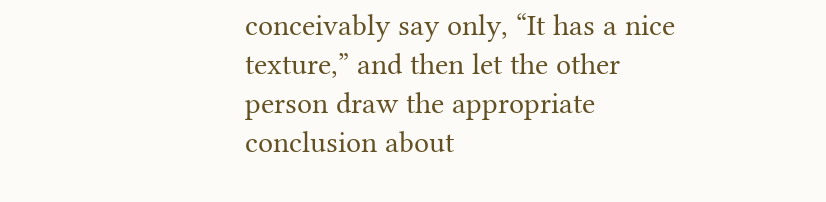conceivably say only, “It has a nice texture,” and then let the other person draw the appropriate conclusion about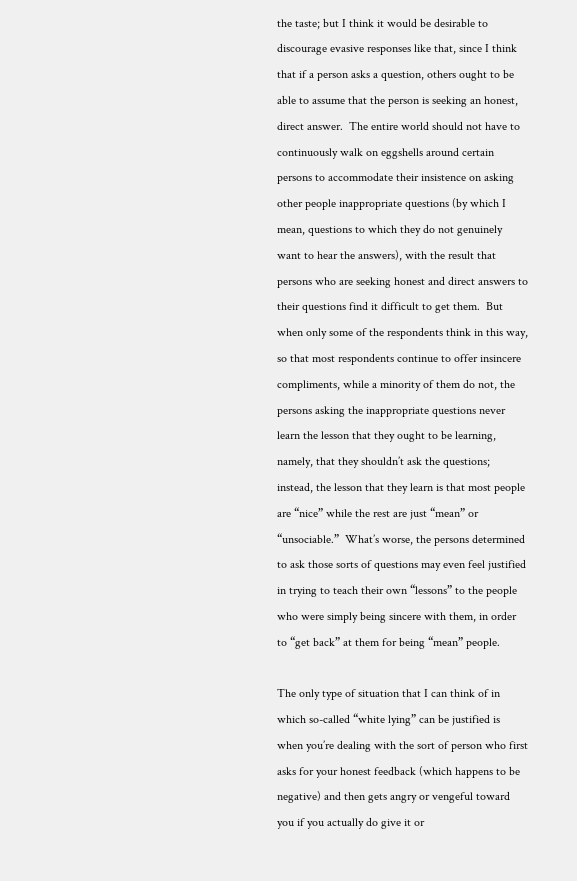the taste; but I think it would be desirable to discourage evasive responses like that, since I think that if a person asks a question, others ought to be able to assume that the person is seeking an honest, direct answer.  The entire world should not have to continuously walk on eggshells around certain persons to accommodate their insistence on asking other people inappropriate questions (by which I mean, questions to which they do not genuinely want to hear the answers), with the result that persons who are seeking honest and direct answers to their questions find it difficult to get them.  But when only some of the respondents think in this way, so that most respondents continue to offer insincere compliments, while a minority of them do not, the persons asking the inappropriate questions never learn the lesson that they ought to be learning, namely, that they shouldn’t ask the questions; instead, the lesson that they learn is that most people are “nice” while the rest are just “mean” or “unsociable.”  What’s worse, the persons determined to ask those sorts of questions may even feel justified in trying to teach their own “lessons” to the people who were simply being sincere with them, in order to “get back” at them for being “mean” people.

The only type of situation that I can think of in which so-called “white lying” can be justified is when you’re dealing with the sort of person who first asks for your honest feedback (which happens to be negative) and then gets angry or vengeful toward you if you actually do give it or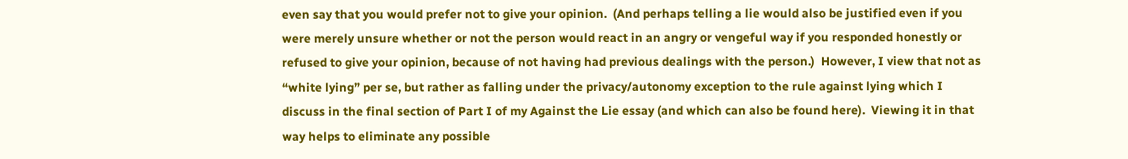even say that you would prefer not to give your opinion.  (And perhaps telling a lie would also be justified even if you were merely unsure whether or not the person would react in an angry or vengeful way if you responded honestly or refused to give your opinion, because of not having had previous dealings with the person.)  However, I view that not as “white lying” per se, but rather as falling under the privacy/autonomy exception to the rule against lying which I discuss in the final section of Part I of my Against the Lie essay (and which can also be found here).  Viewing it in that way helps to eliminate any possible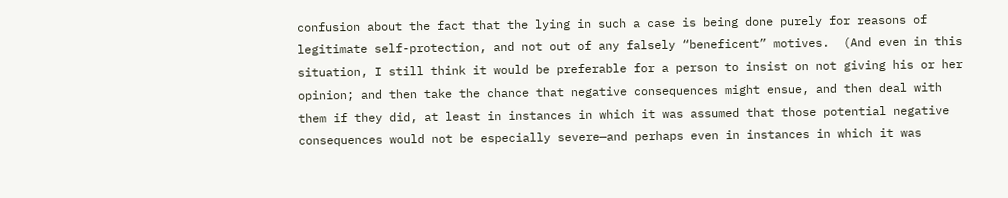confusion about the fact that the lying in such a case is being done purely for reasons of legitimate self-protection, and not out of any falsely “beneficent” motives.  (And even in this situation, I still think it would be preferable for a person to insist on not giving his or her opinion; and then take the chance that negative consequences might ensue, and then deal with them if they did, at least in instances in which it was assumed that those potential negative consequences would not be especially severe—and perhaps even in instances in which it was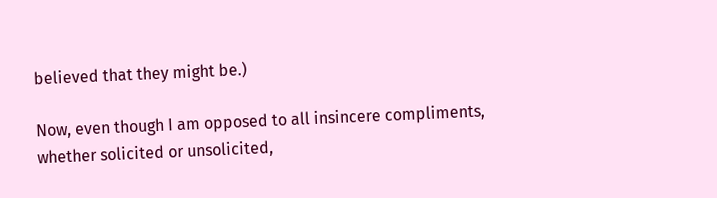believed that they might be.)

Now, even though I am opposed to all insincere compliments, whether solicited or unsolicited,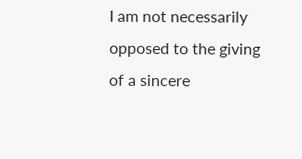I am not necessarily opposed to the giving of a sincere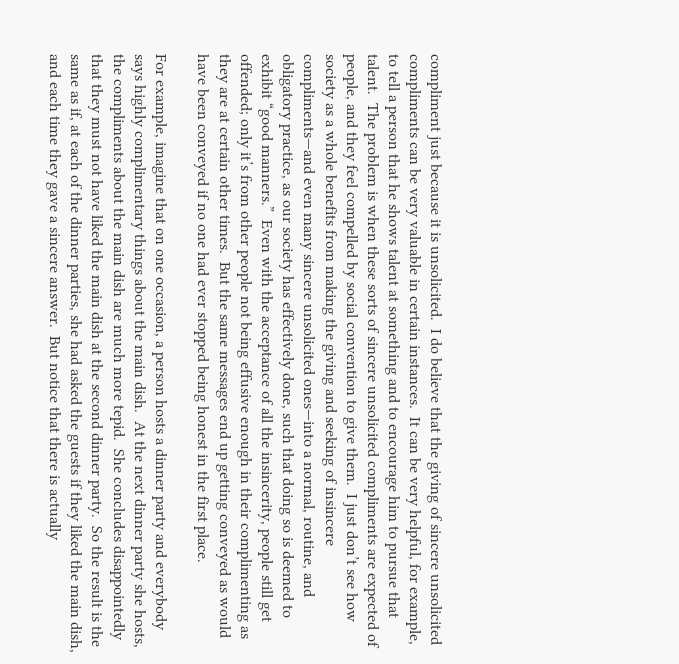compliment just because it is unsolicited.  I do believe that the giving of sincere unsolicited compliments can be very valuable in certain instances.  It can be very helpful, for example, to tell a person that he shows talent at something and to encourage him to pursue that talent.  The problem is when these sorts of sincere unsolicited compliments are expected of people, and they feel compelled by social convention to give them.  I just don’t see how society as a whole benefits from making the giving and seeking of insincere compliments—and even many sincere unsolicited ones—into a normal, routine, and obligatory practice, as our society has effectively done, such that doing so is deemed to exhibit “good manners.”  Even with the acceptance of all the insincerity, people still get offended; only it’s from other people not being effusive enough in their complimenting as they are at certain other times.  But the same messages end up getting conveyed as would have been conveyed if no one had ever stopped being honest in the first place.

For example, imagine that on one occasion, a person hosts a dinner party and everybody says highly complimentary things about the main dish.  At the next dinner party she hosts, the compliments about the main dish are much more tepid.  She concludes disappointedly that they must not have liked the main dish at the second dinner party.  So the result is the same as if, at each of the dinner parties, she had asked the guests if they liked the main dish, and each time they gave a sincere answer.  But notice that there is actually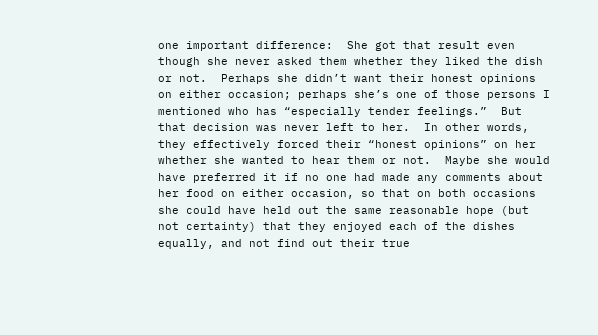one important difference:  She got that result even though she never asked them whether they liked the dish or not.  Perhaps she didn’t want their honest opinions on either occasion; perhaps she’s one of those persons I mentioned who has “especially tender feelings.”  But that decision was never left to her.  In other words, they effectively forced their “honest opinions” on her whether she wanted to hear them or not.  Maybe she would have preferred it if no one had made any comments about her food on either occasion, so that on both occasions she could have held out the same reasonable hope (but not certainty) that they enjoyed each of the dishes equally, and not find out their true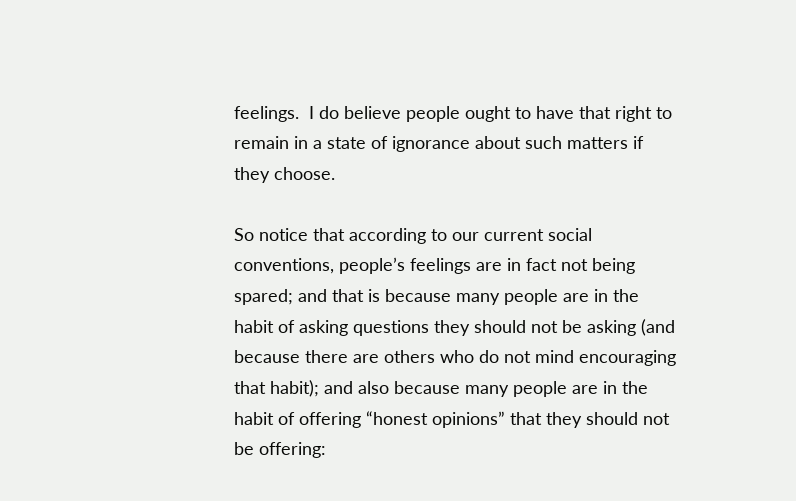feelings.  I do believe people ought to have that right to remain in a state of ignorance about such matters if they choose.

So notice that according to our current social conventions, people’s feelings are in fact not being spared; and that is because many people are in the habit of asking questions they should not be asking (and because there are others who do not mind encouraging that habit); and also because many people are in the habit of offering “honest opinions” that they should not be offering: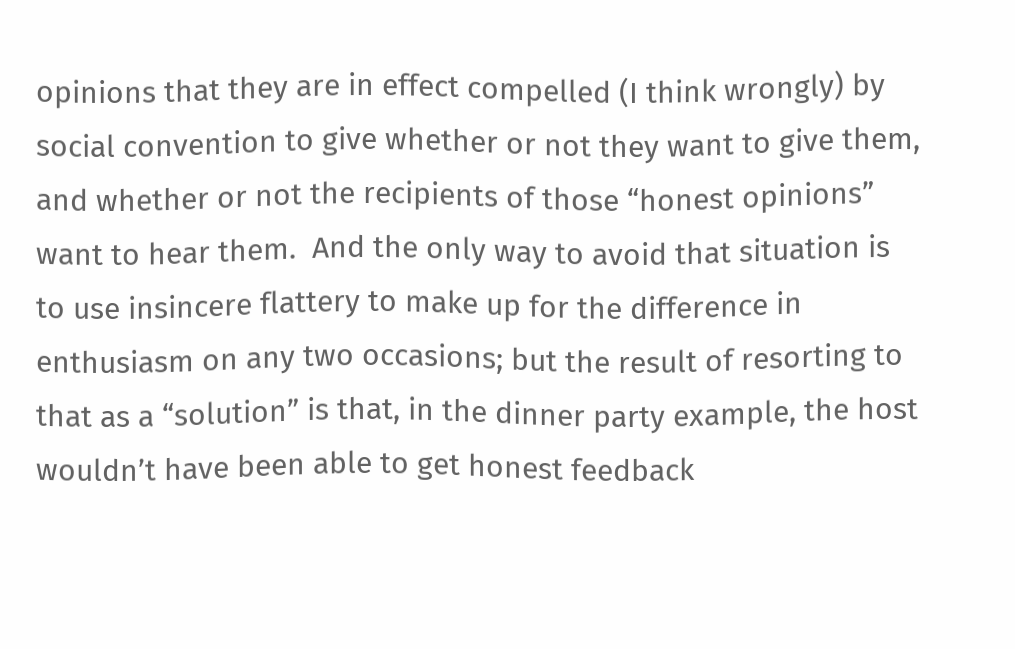opinions that they are in effect compelled (I think wrongly) by social convention to give whether or not they want to give them, and whether or not the recipients of those “honest opinions” want to hear them.  And the only way to avoid that situation is to use insincere flattery to make up for the difference in enthusiasm on any two occasions; but the result of resorting to that as a “solution” is that, in the dinner party example, the host wouldn’t have been able to get honest feedback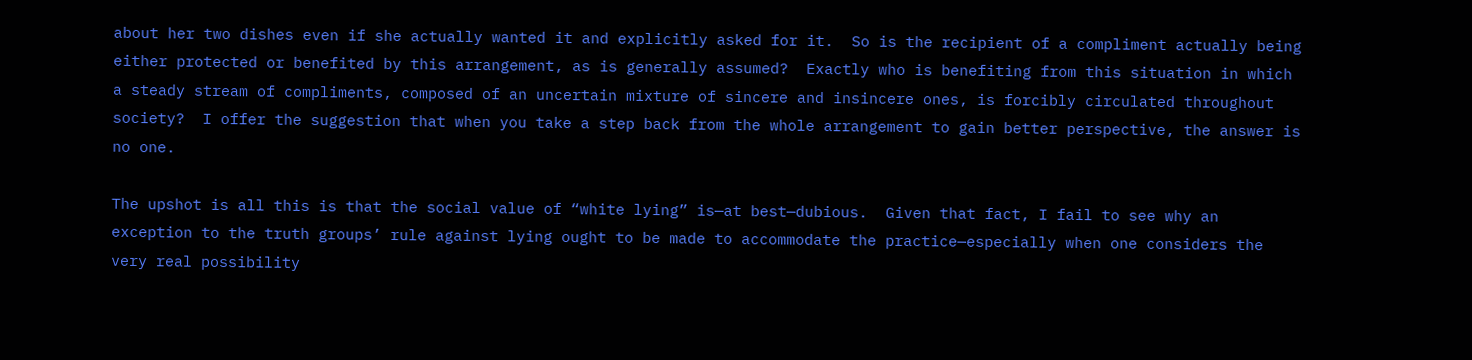about her two dishes even if she actually wanted it and explicitly asked for it.  So is the recipient of a compliment actually being either protected or benefited by this arrangement, as is generally assumed?  Exactly who is benefiting from this situation in which a steady stream of compliments, composed of an uncertain mixture of sincere and insincere ones, is forcibly circulated throughout society?  I offer the suggestion that when you take a step back from the whole arrangement to gain better perspective, the answer is no one.

The upshot is all this is that the social value of “white lying” is—at best—dubious.  Given that fact, I fail to see why an exception to the truth groups’ rule against lying ought to be made to accommodate the practice—especially when one considers the very real possibility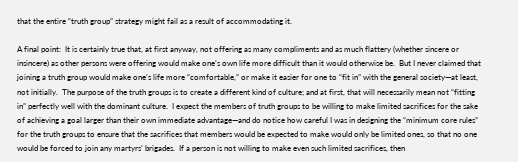that the entire “truth group” strategy might fail as a result of accommodating it.

A final point:  It is certainly true that, at first anyway, not offering as many compliments and as much flattery (whether sincere or insincere) as other persons were offering would make one’s own life more difficult than it would otherwise be.  But I never claimed that joining a truth group would make one’s life more “comfortable,” or make it easier for one to “fit in” with the general society—at least, not initially.  The purpose of the truth groups is to create a different kind of culture; and at first, that will necessarily mean not “fitting in” perfectly well with the dominant culture.  I expect the members of truth groups to be willing to make limited sacrifices for the sake of achieving a goal larger than their own immediate advantage—and do notice how careful I was in designing the “minimum core rules” for the truth groups to ensure that the sacrifices that members would be expected to make would only be limited ones, so that no one would be forced to join any martyrs’ brigades.  If a person is not willing to make even such limited sacrifices, then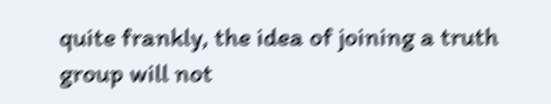quite frankly, the idea of joining a truth group will not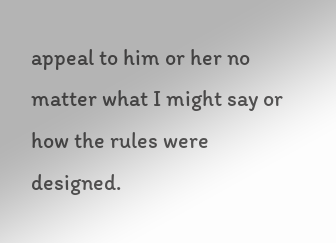appeal to him or her no matter what I might say or how the rules were designed.